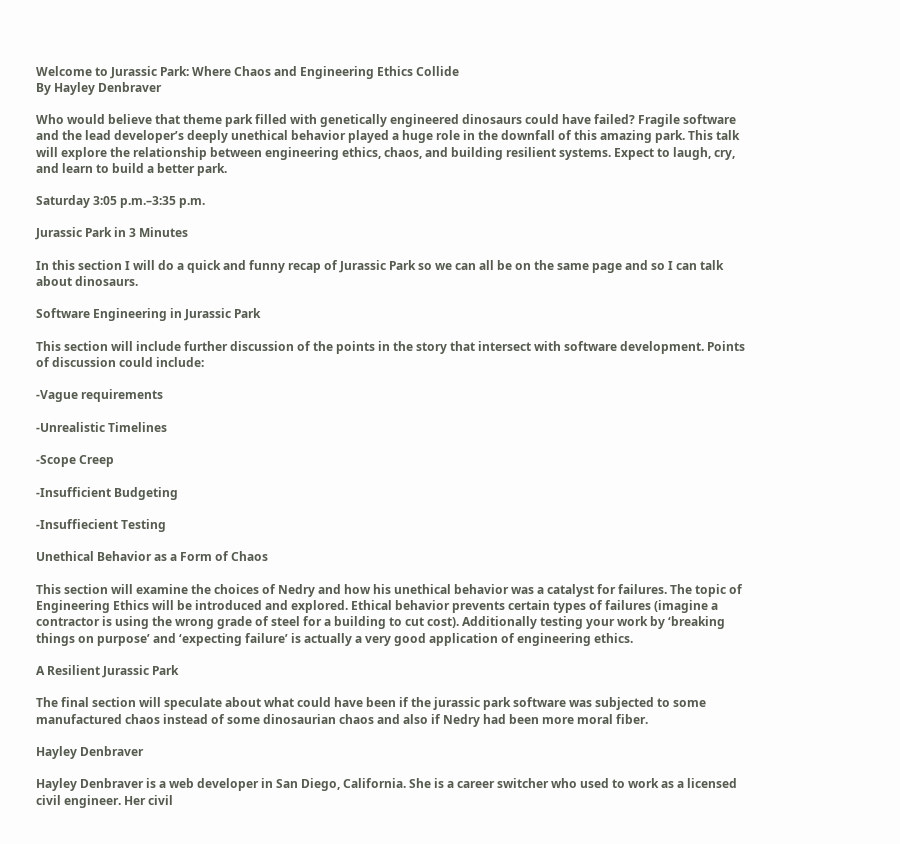Welcome to Jurassic Park: Where Chaos and Engineering Ethics Collide
By Hayley Denbraver

Who would believe that theme park filled with genetically engineered dinosaurs could have failed? Fragile software and the lead developer’s deeply unethical behavior played a huge role in the downfall of this amazing park. This talk will explore the relationship between engineering ethics, chaos, and building resilient systems. Expect to laugh, cry, and learn to build a better park.

Saturday 3:05 p.m.–3:35 p.m.

Jurassic Park in 3 Minutes

In this section I will do a quick and funny recap of Jurassic Park so we can all be on the same page and so I can talk about dinosaurs.

Software Engineering in Jurassic Park

This section will include further discussion of the points in the story that intersect with software development. Points of discussion could include:

-Vague requirements

-Unrealistic Timelines

-Scope Creep

-Insufficient Budgeting

-Insuffiecient Testing

Unethical Behavior as a Form of Chaos

This section will examine the choices of Nedry and how his unethical behavior was a catalyst for failures. The topic of Engineering Ethics will be introduced and explored. Ethical behavior prevents certain types of failures (imagine a contractor is using the wrong grade of steel for a building to cut cost). Additionally testing your work by ‘breaking things on purpose’ and ‘expecting failure’ is actually a very good application of engineering ethics.

A Resilient Jurassic Park

The final section will speculate about what could have been if the jurassic park software was subjected to some manufactured chaos instead of some dinosaurian chaos and also if Nedry had been more moral fiber.

Hayley Denbraver

Hayley Denbraver is a web developer in San Diego, California. She is a career switcher who used to work as a licensed civil engineer. Her civil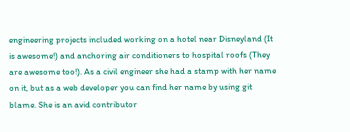engineering projects included working on a hotel near Disneyland (It is awesome!) and anchoring air conditioners to hospital roofs (They are awesome too!). As a civil engineer she had a stamp with her name on it, but as a web developer you can find her name by using git blame. She is an avid contributor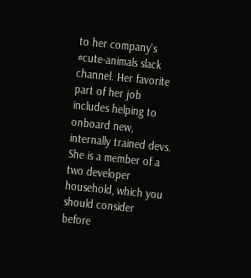to her company's #cute-animals slack channel. Her favorite part of her job includes helping to onboard new, internally trained devs. She is a member of a two developer household, which you should consider before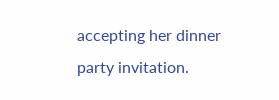accepting her dinner party invitation.